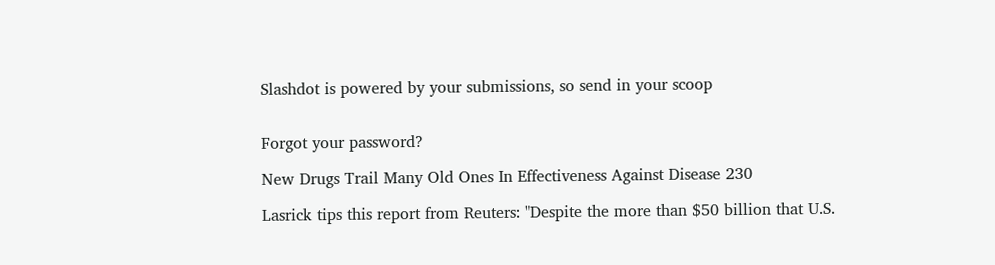Slashdot is powered by your submissions, so send in your scoop


Forgot your password?

New Drugs Trail Many Old Ones In Effectiveness Against Disease 230

Lasrick tips this report from Reuters: "Despite the more than $50 billion that U.S.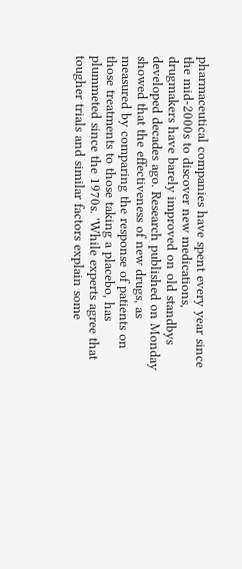pharmaceutical companies have spent every year since the mid-2000s to discover new medications, drugmakers have barely improved on old standbys developed decades ago. Research published on Monday showed that the effectiveness of new drugs, as measured by comparing the response of patients on those treatments to those taking a placebo, has plummeted since the 1970s. 'While experts agree that tougher trials and similar factors explain some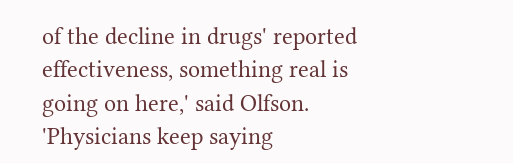of the decline in drugs' reported effectiveness, something real is going on here,' said Olfson. 'Physicians keep saying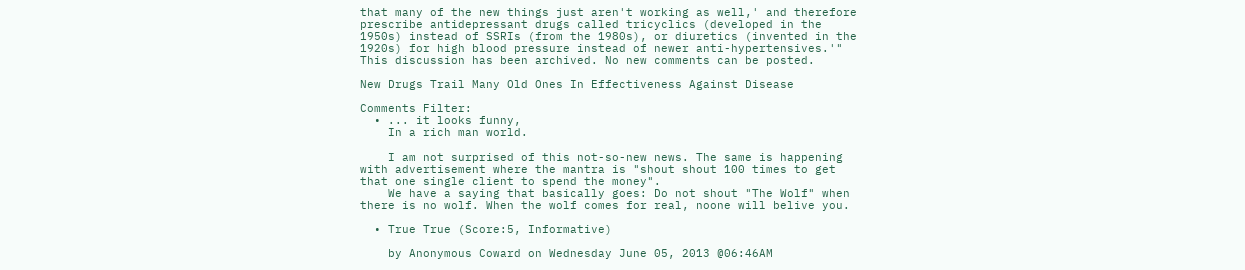that many of the new things just aren't working as well,' and therefore prescribe antidepressant drugs called tricyclics (developed in the 1950s) instead of SSRIs (from the 1980s), or diuretics (invented in the 1920s) for high blood pressure instead of newer anti-hypertensives.'"
This discussion has been archived. No new comments can be posted.

New Drugs Trail Many Old Ones In Effectiveness Against Disease

Comments Filter:
  • ... it looks funny,
    In a rich man world.

    I am not surprised of this not-so-new news. The same is happening with advertisement where the mantra is "shout shout 100 times to get that one single client to spend the money".
    We have a saying that basically goes: Do not shout "The Wolf" when there is no wolf. When the wolf comes for real, noone will belive you.

  • True True (Score:5, Informative)

    by Anonymous Coward on Wednesday June 05, 2013 @06:46AM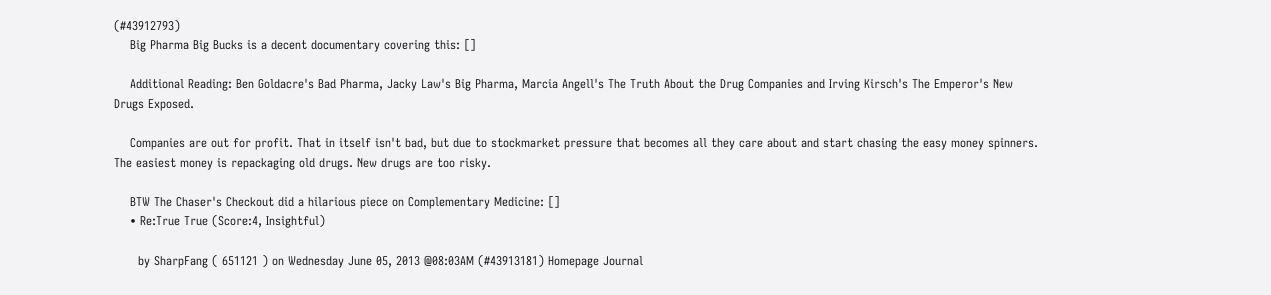(#43912793)
    Big Pharma Big Bucks is a decent documentary covering this: []

    Additional Reading: Ben Goldacre's Bad Pharma, Jacky Law's Big Pharma, Marcia Angell's The Truth About the Drug Companies and Irving Kirsch's The Emperor's New Drugs Exposed.

    Companies are out for profit. That in itself isn't bad, but due to stockmarket pressure that becomes all they care about and start chasing the easy money spinners. The easiest money is repackaging old drugs. New drugs are too risky.

    BTW The Chaser's Checkout did a hilarious piece on Complementary Medicine: []
    • Re:True True (Score:4, Insightful)

      by SharpFang ( 651121 ) on Wednesday June 05, 2013 @08:03AM (#43913181) Homepage Journal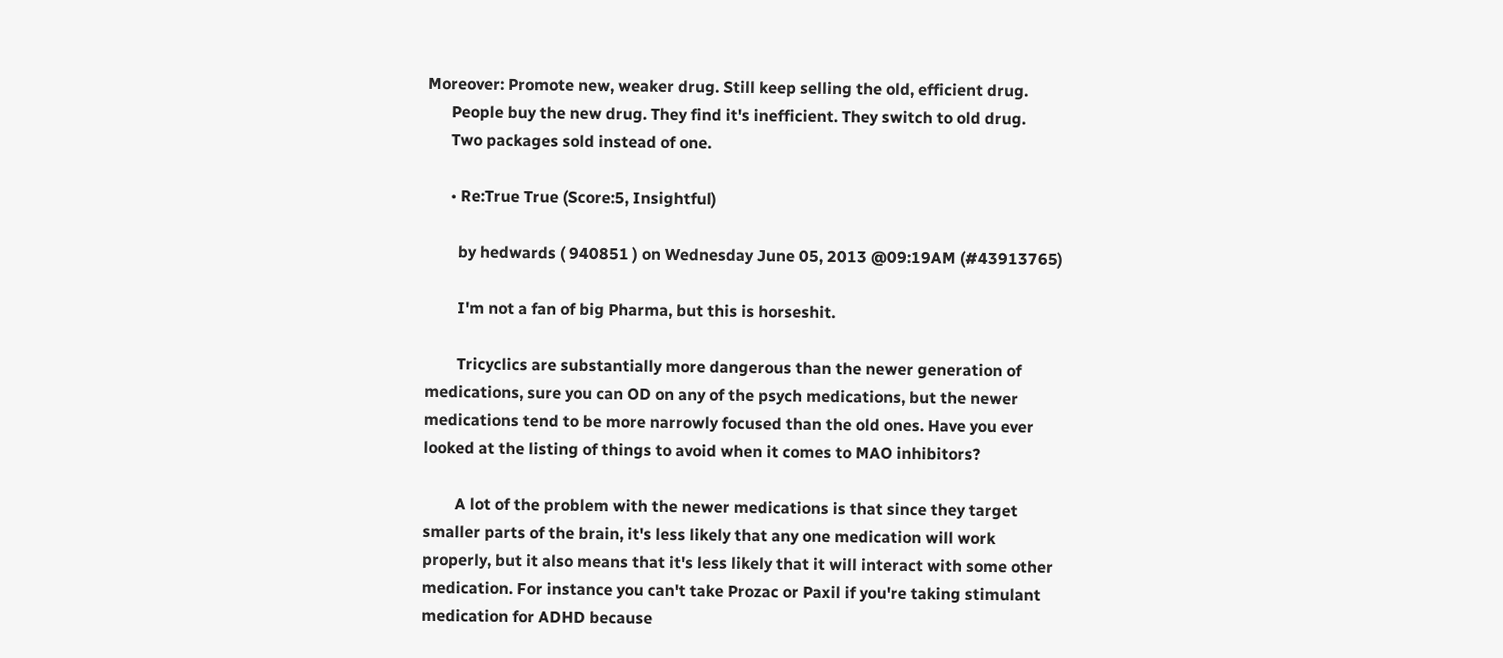Moreover: Promote new, weaker drug. Still keep selling the old, efficient drug.
      People buy the new drug. They find it's inefficient. They switch to old drug.
      Two packages sold instead of one.

      • Re:True True (Score:5, Insightful)

        by hedwards ( 940851 ) on Wednesday June 05, 2013 @09:19AM (#43913765)

        I'm not a fan of big Pharma, but this is horseshit.

        Tricyclics are substantially more dangerous than the newer generation of medications, sure you can OD on any of the psych medications, but the newer medications tend to be more narrowly focused than the old ones. Have you ever looked at the listing of things to avoid when it comes to MAO inhibitors?

        A lot of the problem with the newer medications is that since they target smaller parts of the brain, it's less likely that any one medication will work properly, but it also means that it's less likely that it will interact with some other medication. For instance you can't take Prozac or Paxil if you're taking stimulant medication for ADHD because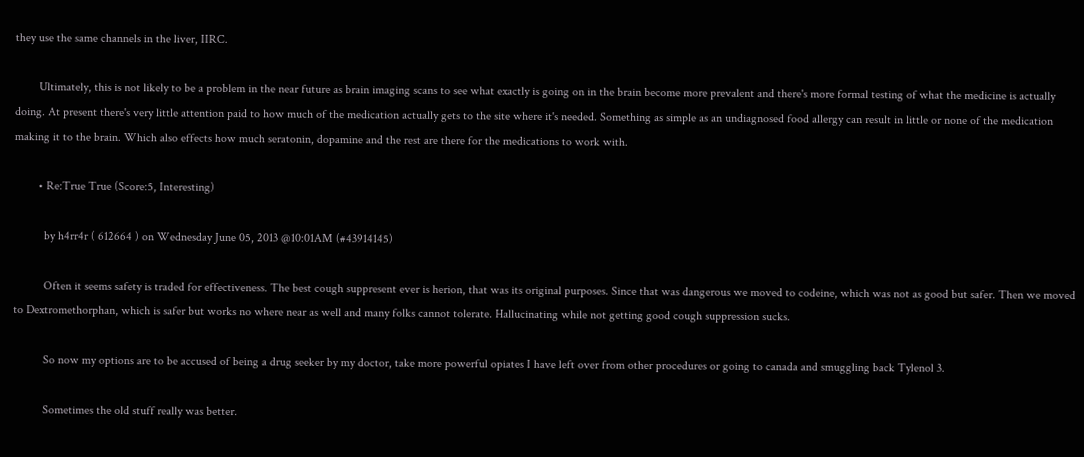they use the same channels in the liver, IIRC.

        Ultimately, this is not likely to be a problem in the near future as brain imaging scans to see what exactly is going on in the brain become more prevalent and there's more formal testing of what the medicine is actually doing. At present there's very little attention paid to how much of the medication actually gets to the site where it's needed. Something as simple as an undiagnosed food allergy can result in little or none of the medication making it to the brain. Which also effects how much seratonin, dopamine and the rest are there for the medications to work with.

        • Re:True True (Score:5, Interesting)

          by h4rr4r ( 612664 ) on Wednesday June 05, 2013 @10:01AM (#43914145)

          Often it seems safety is traded for effectiveness. The best cough suppresent ever is herion, that was its original purposes. Since that was dangerous we moved to codeine, which was not as good but safer. Then we moved to Dextromethorphan, which is safer but works no where near as well and many folks cannot tolerate. Hallucinating while not getting good cough suppression sucks.

          So now my options are to be accused of being a drug seeker by my doctor, take more powerful opiates I have left over from other procedures or going to canada and smuggling back Tylenol 3.

          Sometimes the old stuff really was better.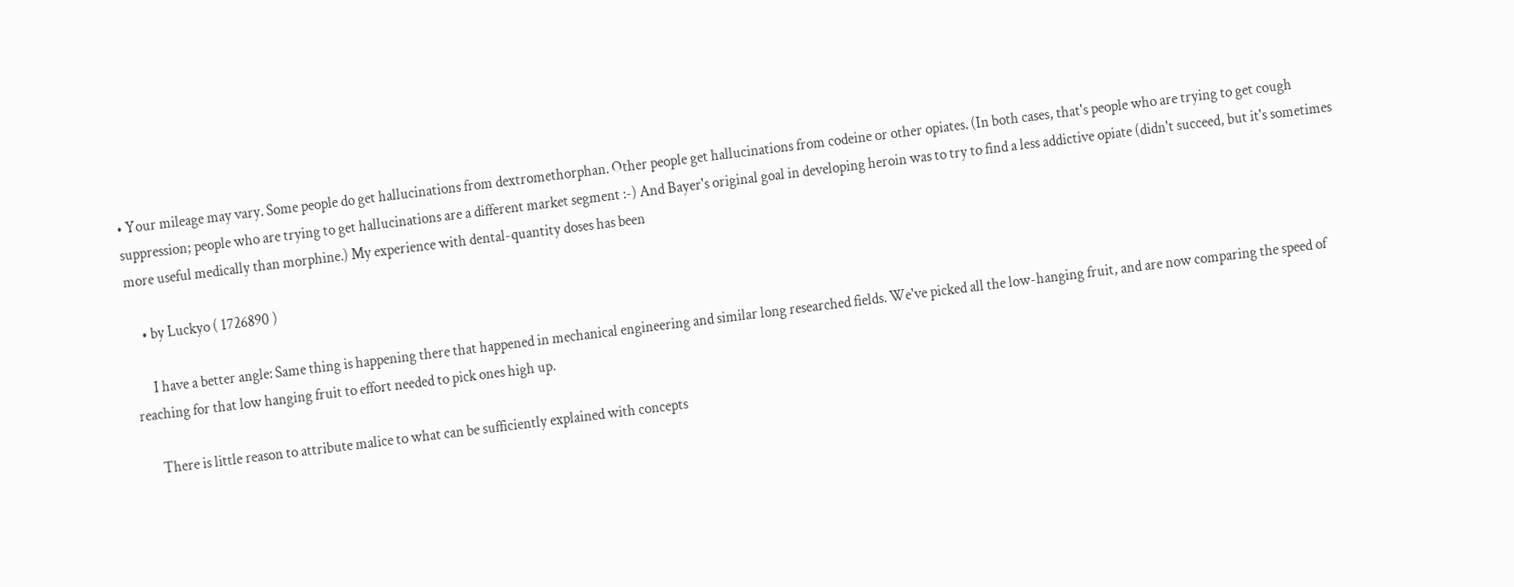• Your mileage may vary. Some people do get hallucinations from dextromethorphan. Other people get hallucinations from codeine or other opiates. (In both cases, that's people who are trying to get cough suppression; people who are trying to get hallucinations are a different market segment :-) And Bayer's original goal in developing heroin was to try to find a less addictive opiate (didn't succeed, but it's sometimes more useful medically than morphine.) My experience with dental-quantity doses has been

    • by Luckyo ( 1726890 )

      I have a better angle: Same thing is happening there that happened in mechanical engineering and similar long researched fields. We've picked all the low-hanging fruit, and are now comparing the speed of reaching for that low hanging fruit to effort needed to pick ones high up.

      There is little reason to attribute malice to what can be sufficiently explained with concepts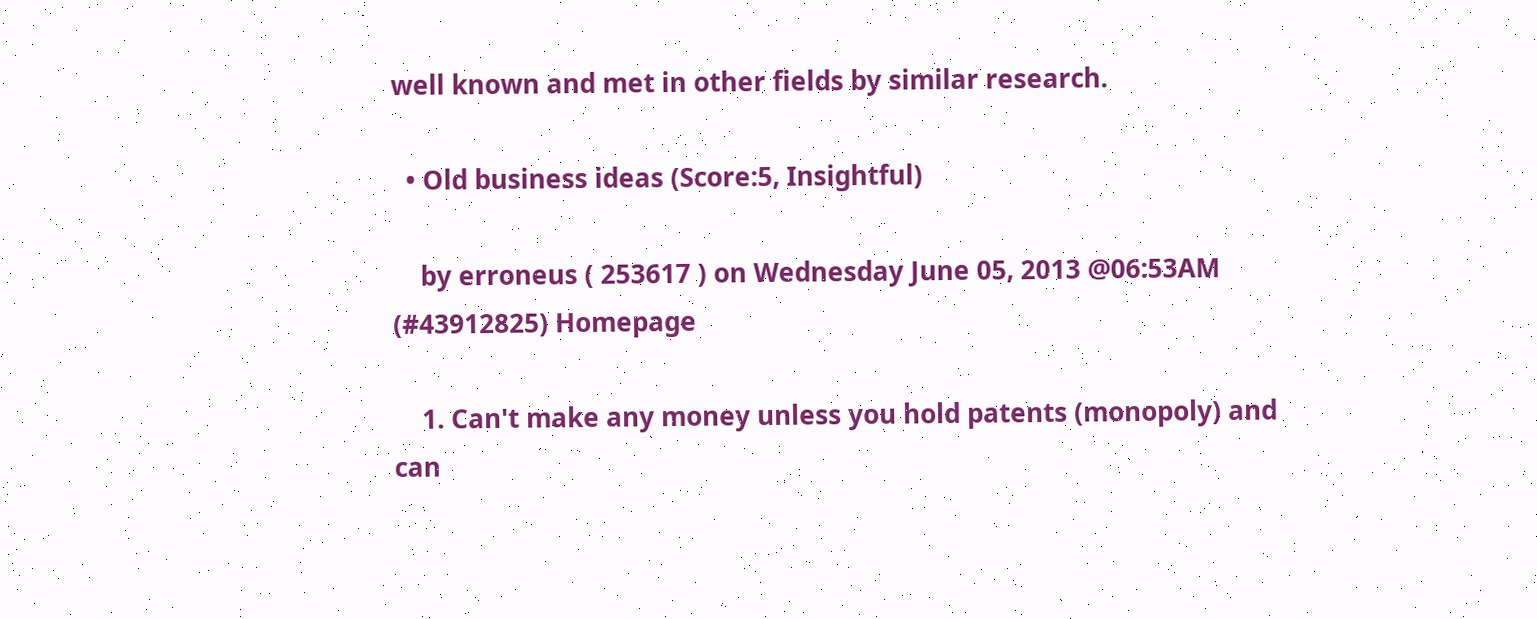well known and met in other fields by similar research.

  • Old business ideas (Score:5, Insightful)

    by erroneus ( 253617 ) on Wednesday June 05, 2013 @06:53AM (#43912825) Homepage

    1. Can't make any money unless you hold patents (monopoly) and can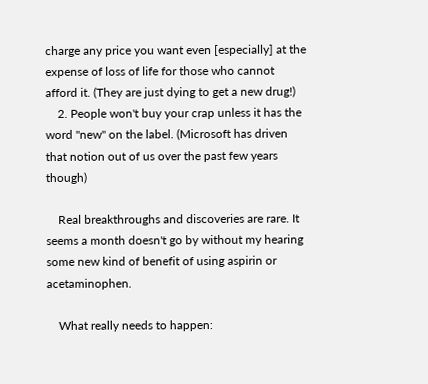charge any price you want even [especially] at the expense of loss of life for those who cannot afford it. (They are just dying to get a new drug!)
    2. People won't buy your crap unless it has the word "new" on the label. (Microsoft has driven that notion out of us over the past few years though)

    Real breakthroughs and discoveries are rare. It seems a month doesn't go by without my hearing some new kind of benefit of using aspirin or acetaminophen.

    What really needs to happen: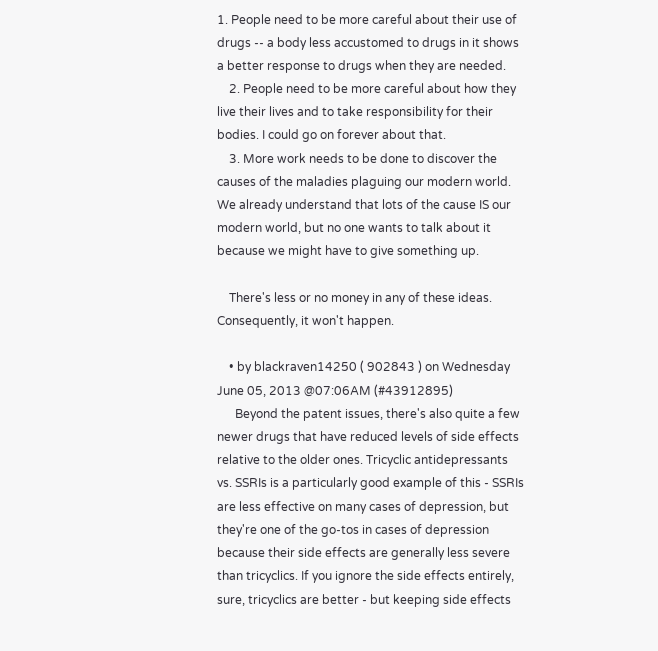1. People need to be more careful about their use of drugs -- a body less accustomed to drugs in it shows a better response to drugs when they are needed.
    2. People need to be more careful about how they live their lives and to take responsibility for their bodies. I could go on forever about that.
    3. More work needs to be done to discover the causes of the maladies plaguing our modern world. We already understand that lots of the cause IS our modern world, but no one wants to talk about it because we might have to give something up.

    There's less or no money in any of these ideas. Consequently, it won't happen.

    • by blackraven14250 ( 902843 ) on Wednesday June 05, 2013 @07:06AM (#43912895)
      Beyond the patent issues, there's also quite a few newer drugs that have reduced levels of side effects relative to the older ones. Tricyclic antidepressants vs. SSRIs is a particularly good example of this - SSRIs are less effective on many cases of depression, but they're one of the go-tos in cases of depression because their side effects are generally less severe than tricyclics. If you ignore the side effects entirely, sure, tricyclics are better - but keeping side effects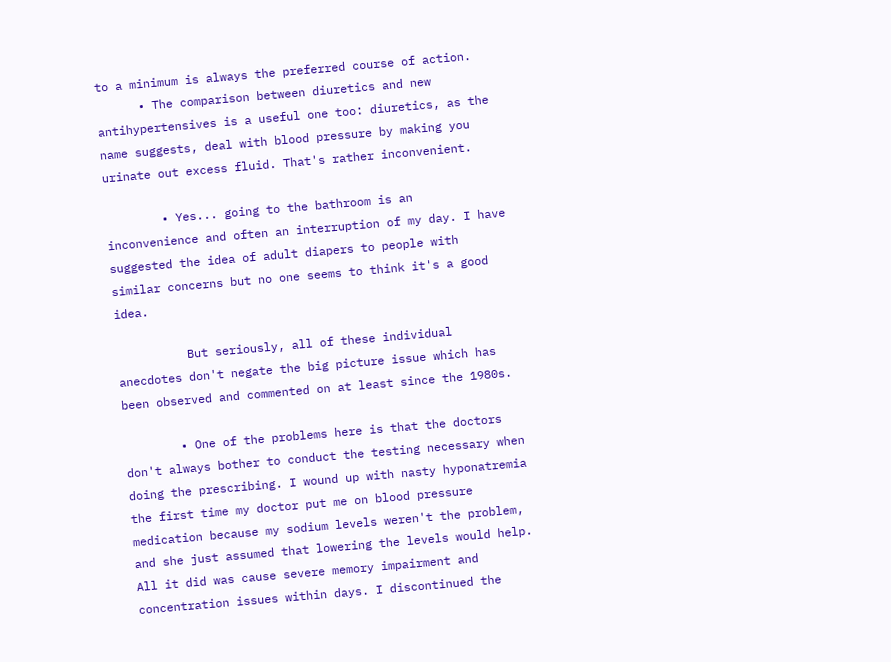to a minimum is always the preferred course of action.
      • The comparison between diuretics and new antihypertensives is a useful one too: diuretics, as the name suggests, deal with blood pressure by making you urinate out excess fluid. That's rather inconvenient.

        • Yes... going to the bathroom is an inconvenience and often an interruption of my day. I have suggested the idea of adult diapers to people with similar concerns but no one seems to think it's a good idea.

          But seriously, all of these individual anecdotes don't negate the big picture issue which has been observed and commented on at least since the 1980s.

        • One of the problems here is that the doctors don't always bother to conduct the testing necessary when doing the prescribing. I wound up with nasty hyponatremia the first time my doctor put me on blood pressure medication because my sodium levels weren't the problem, and she just assumed that lowering the levels would help. All it did was cause severe memory impairment and concentration issues within days. I discontinued the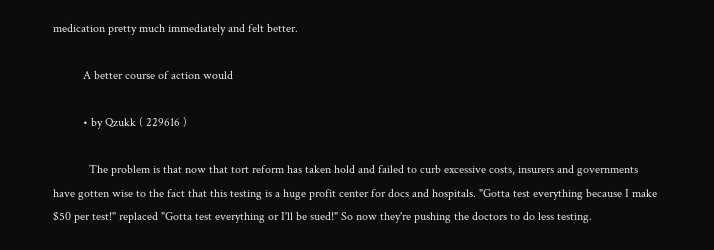medication pretty much immediately and felt better.

          A better course of action would

          • by Qzukk ( 229616 )

            The problem is that now that tort reform has taken hold and failed to curb excessive costs, insurers and governments have gotten wise to the fact that this testing is a huge profit center for docs and hospitals. "Gotta test everything because I make $50 per test!" replaced "Gotta test everything or I'll be sued!" So now they're pushing the doctors to do less testing.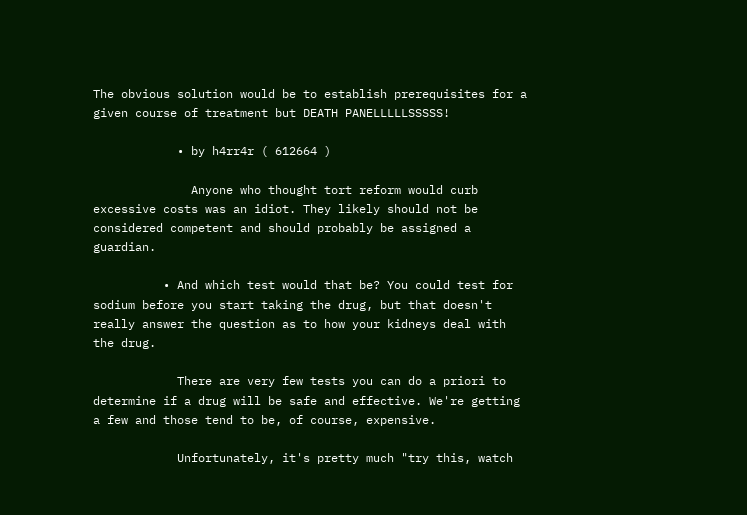The obvious solution would be to establish prerequisites for a given course of treatment but DEATH PANELLLLLSSSSS!

            • by h4rr4r ( 612664 )

              Anyone who thought tort reform would curb excessive costs was an idiot. They likely should not be considered competent and should probably be assigned a guardian.

          • And which test would that be? You could test for sodium before you start taking the drug, but that doesn't really answer the question as to how your kidneys deal with the drug.

            There are very few tests you can do a priori to determine if a drug will be safe and effective. We're getting a few and those tend to be, of course, expensive.

            Unfortunately, it's pretty much "try this, watch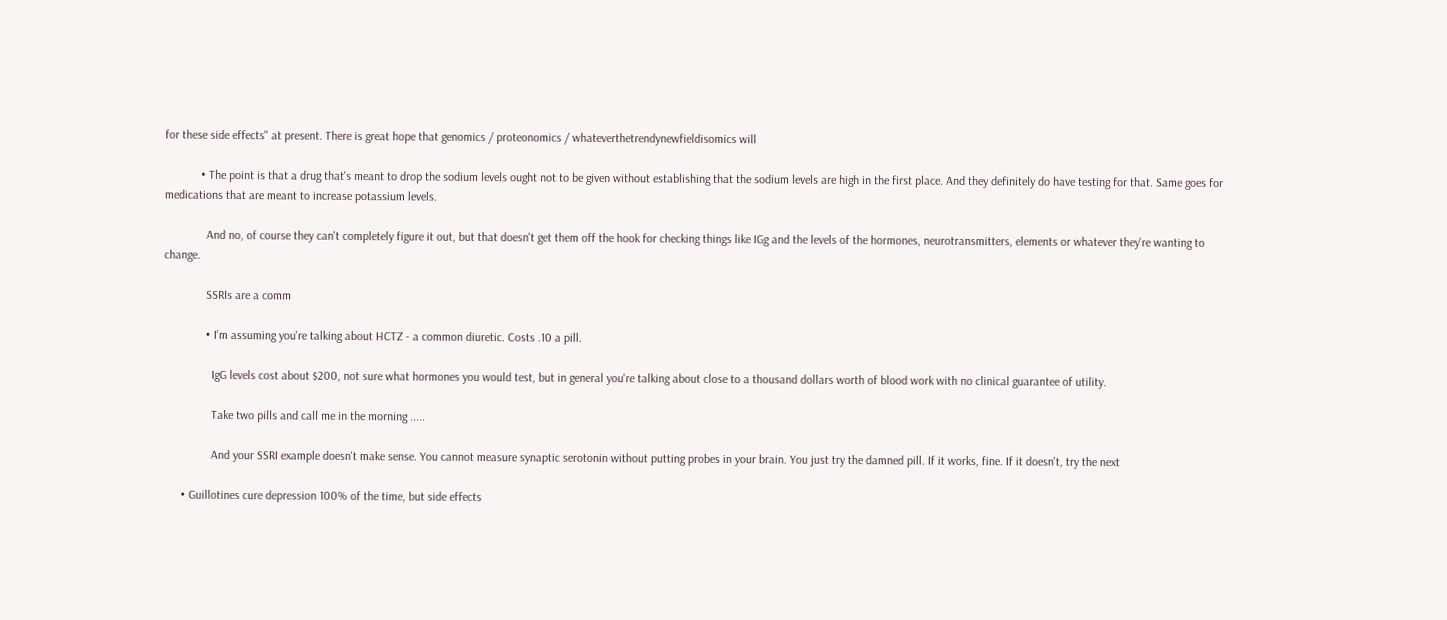for these side effects" at present. There is great hope that genomics / proteonomics / whateverthetrendynewfieldisomics will

            • The point is that a drug that's meant to drop the sodium levels ought not to be given without establishing that the sodium levels are high in the first place. And they definitely do have testing for that. Same goes for medications that are meant to increase potassium levels.

              And no, of course they can't completely figure it out, but that doesn't get them off the hook for checking things like IGg and the levels of the hormones, neurotransmitters, elements or whatever they're wanting to change.

              SSRIs are a comm

              • I'm assuming you're talking about HCTZ - a common diuretic. Costs .10 a pill.

                IgG levels cost about $200, not sure what hormones you would test, but in general you're talking about close to a thousand dollars worth of blood work with no clinical guarantee of utility.

                Take two pills and call me in the morning .....

                And your SSRI example doesn't make sense. You cannot measure synaptic serotonin without putting probes in your brain. You just try the damned pill. If it works, fine. If it doesn't, try the next

      • Guillotines cure depression 100% of the time, but side effects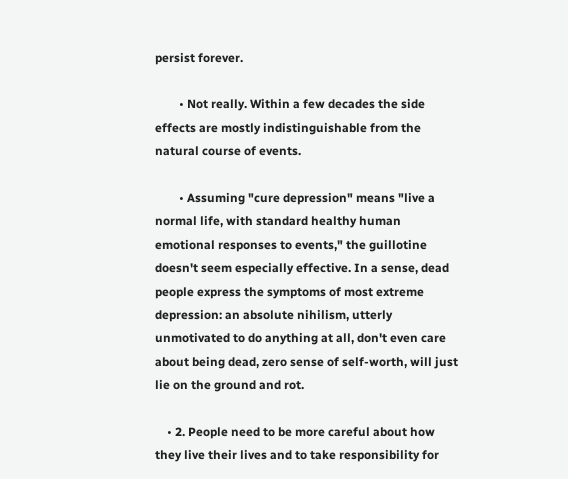persist forever.

        • Not really. Within a few decades the side effects are mostly indistinguishable from the natural course of events.

        • Assuming "cure depression" means "live a normal life, with standard healthy human emotional responses to events," the guillotine doesn't seem especially effective. In a sense, dead people express the symptoms of most extreme depression: an absolute nihilism, utterly unmotivated to do anything at all, don't even care about being dead, zero sense of self-worth, will just lie on the ground and rot.

    • 2. People need to be more careful about how they live their lives and to take responsibility for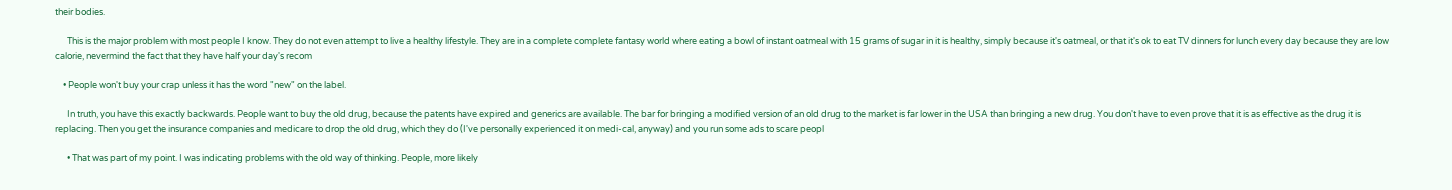their bodies.

      This is the major problem with most people I know. They do not even attempt to live a healthy lifestyle. They are in a complete complete fantasy world where eating a bowl of instant oatmeal with 15 grams of sugar in it is healthy, simply because it's oatmeal, or that it's ok to eat TV dinners for lunch every day because they are low calorie, nevermind the fact that they have half your day's recom

    • People won't buy your crap unless it has the word "new" on the label.

      In truth, you have this exactly backwards. People want to buy the old drug, because the patents have expired and generics are available. The bar for bringing a modified version of an old drug to the market is far lower in the USA than bringing a new drug. You don't have to even prove that it is as effective as the drug it is replacing. Then you get the insurance companies and medicare to drop the old drug, which they do (I've personally experienced it on medi-cal, anyway) and you run some ads to scare peopl

      • That was part of my point. I was indicating problems with the old way of thinking. People, more likely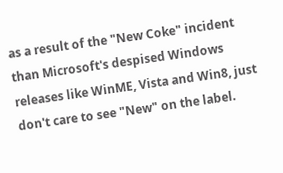as a result of the "New Coke" incident than Microsoft's despised Windows releases like WinME, Vista and Win8, just don't care to see "New" on the label.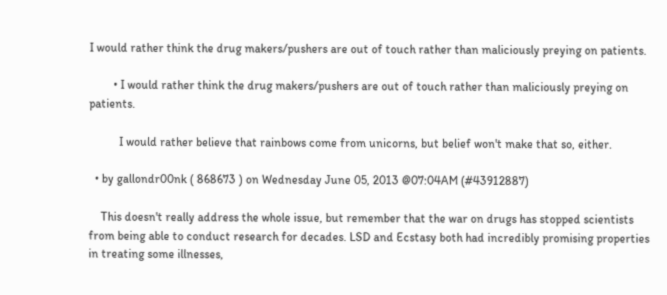I would rather think the drug makers/pushers are out of touch rather than maliciously preying on patients.

        • I would rather think the drug makers/pushers are out of touch rather than maliciously preying on patients.

          I would rather believe that rainbows come from unicorns, but belief won't make that so, either.

  • by gallondr00nk ( 868673 ) on Wednesday June 05, 2013 @07:04AM (#43912887)

    This doesn't really address the whole issue, but remember that the war on drugs has stopped scientists from being able to conduct research for decades. LSD and Ecstasy both had incredibly promising properties in treating some illnesses,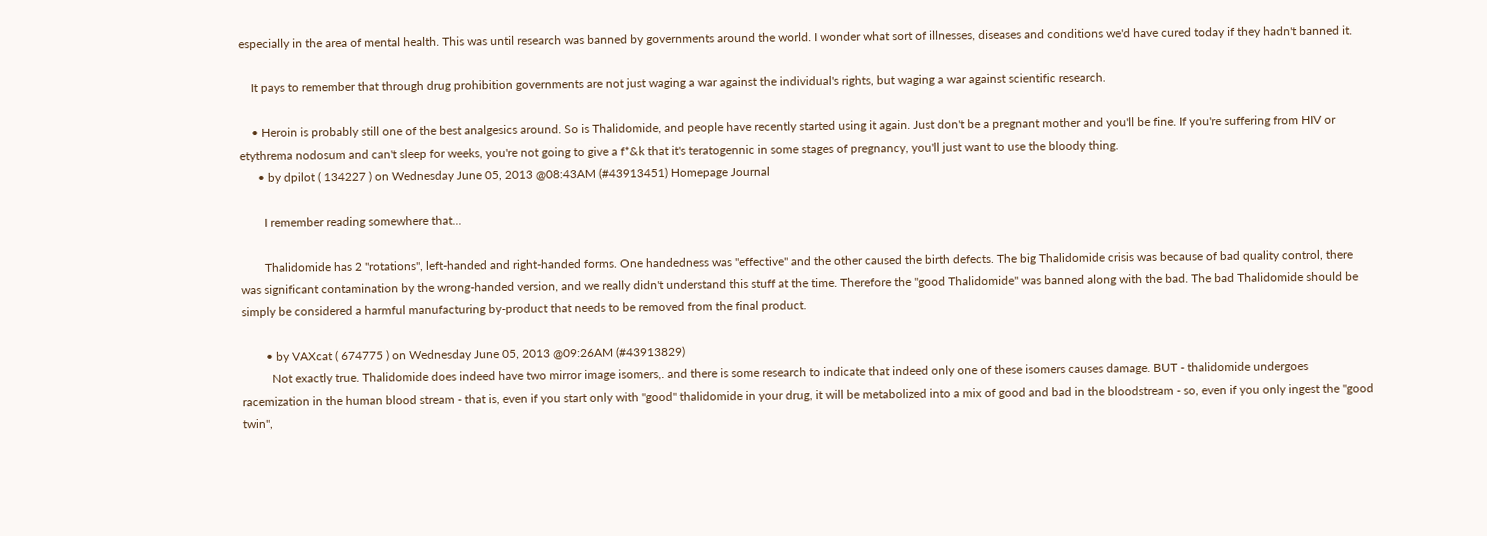especially in the area of mental health. This was until research was banned by governments around the world. I wonder what sort of illnesses, diseases and conditions we'd have cured today if they hadn't banned it.

    It pays to remember that through drug prohibition governments are not just waging a war against the individual's rights, but waging a war against scientific research.

    • Heroin is probably still one of the best analgesics around. So is Thalidomide, and people have recently started using it again. Just don't be a pregnant mother and you'll be fine. If you're suffering from HIV or etythrema nodosum and can't sleep for weeks, you're not going to give a f*&k that it's teratogennic in some stages of pregnancy, you'll just want to use the bloody thing.
      • by dpilot ( 134227 ) on Wednesday June 05, 2013 @08:43AM (#43913451) Homepage Journal

        I remember reading somewhere that...

        Thalidomide has 2 "rotations", left-handed and right-handed forms. One handedness was "effective" and the other caused the birth defects. The big Thalidomide crisis was because of bad quality control, there was significant contamination by the wrong-handed version, and we really didn't understand this stuff at the time. Therefore the "good Thalidomide" was banned along with the bad. The bad Thalidomide should be simply be considered a harmful manufacturing by-product that needs to be removed from the final product.

        • by VAXcat ( 674775 ) on Wednesday June 05, 2013 @09:26AM (#43913829)
          Not exactly true. Thalidomide does indeed have two mirror image isomers,. and there is some research to indicate that indeed only one of these isomers causes damage. BUT - thalidomide undergoes racemization in the human blood stream - that is, even if you start only with "good" thalidomide in your drug, it will be metabolized into a mix of good and bad in the bloodstream - so, even if you only ingest the "good twin",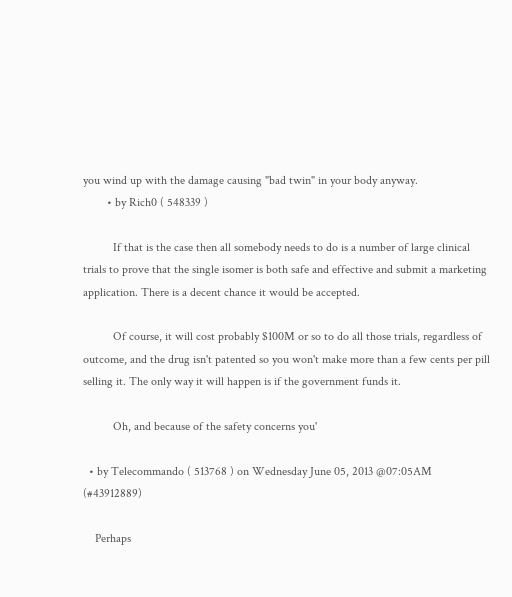you wind up with the damage causing "bad twin" in your body anyway.
        • by Rich0 ( 548339 )

          If that is the case then all somebody needs to do is a number of large clinical trials to prove that the single isomer is both safe and effective and submit a marketing application. There is a decent chance it would be accepted.

          Of course, it will cost probably $100M or so to do all those trials, regardless of outcome, and the drug isn't patented so you won't make more than a few cents per pill selling it. The only way it will happen is if the government funds it.

          Oh, and because of the safety concerns you'

  • by Telecommando ( 513768 ) on Wednesday June 05, 2013 @07:05AM (#43912889)

    Perhaps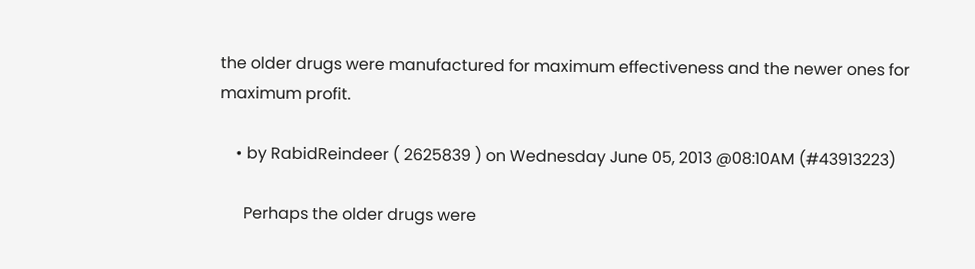the older drugs were manufactured for maximum effectiveness and the newer ones for maximum profit.

    • by RabidReindeer ( 2625839 ) on Wednesday June 05, 2013 @08:10AM (#43913223)

      Perhaps the older drugs were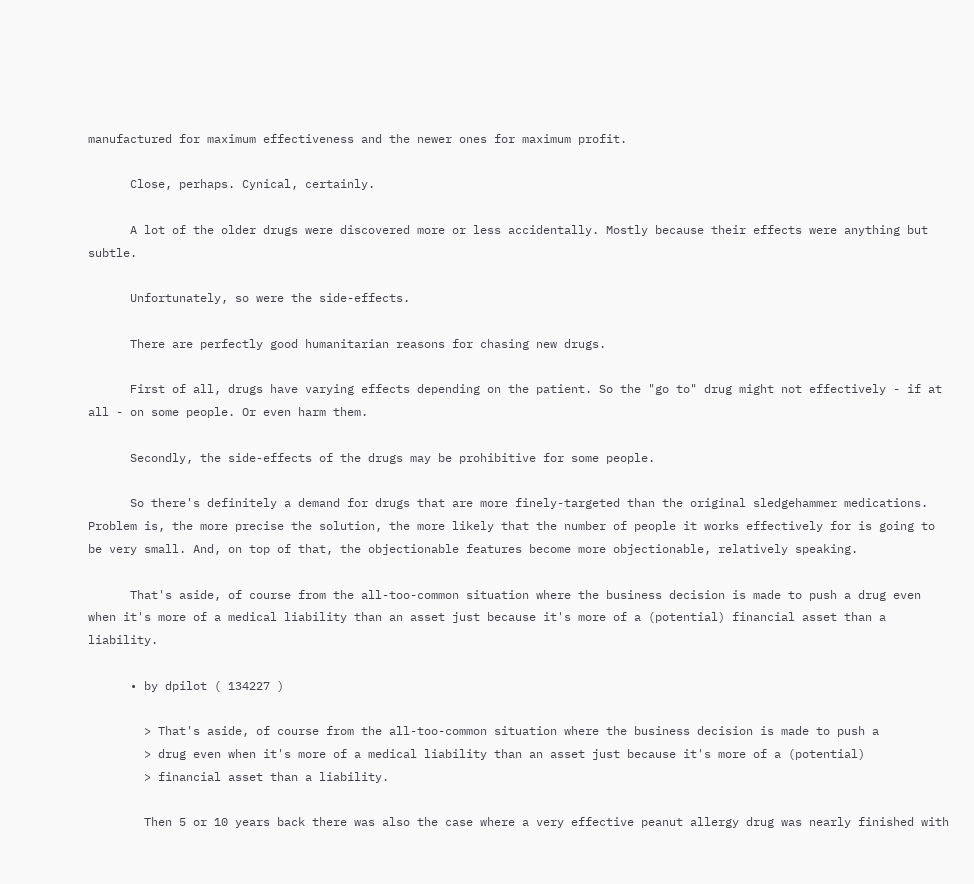manufactured for maximum effectiveness and the newer ones for maximum profit.

      Close, perhaps. Cynical, certainly.

      A lot of the older drugs were discovered more or less accidentally. Mostly because their effects were anything but subtle.

      Unfortunately, so were the side-effects.

      There are perfectly good humanitarian reasons for chasing new drugs.

      First of all, drugs have varying effects depending on the patient. So the "go to" drug might not effectively - if at all - on some people. Or even harm them.

      Secondly, the side-effects of the drugs may be prohibitive for some people.

      So there's definitely a demand for drugs that are more finely-targeted than the original sledgehammer medications. Problem is, the more precise the solution, the more likely that the number of people it works effectively for is going to be very small. And, on top of that, the objectionable features become more objectionable, relatively speaking.

      That's aside, of course from the all-too-common situation where the business decision is made to push a drug even when it's more of a medical liability than an asset just because it's more of a (potential) financial asset than a liability.

      • by dpilot ( 134227 )

        > That's aside, of course from the all-too-common situation where the business decision is made to push a
        > drug even when it's more of a medical liability than an asset just because it's more of a (potential)
        > financial asset than a liability.

        Then 5 or 10 years back there was also the case where a very effective peanut allergy drug was nearly finished with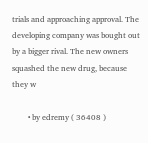trials and approaching approval. The developing company was bought out by a bigger rival. The new owners squashed the new drug, because they w

        • by edremy ( 36408 )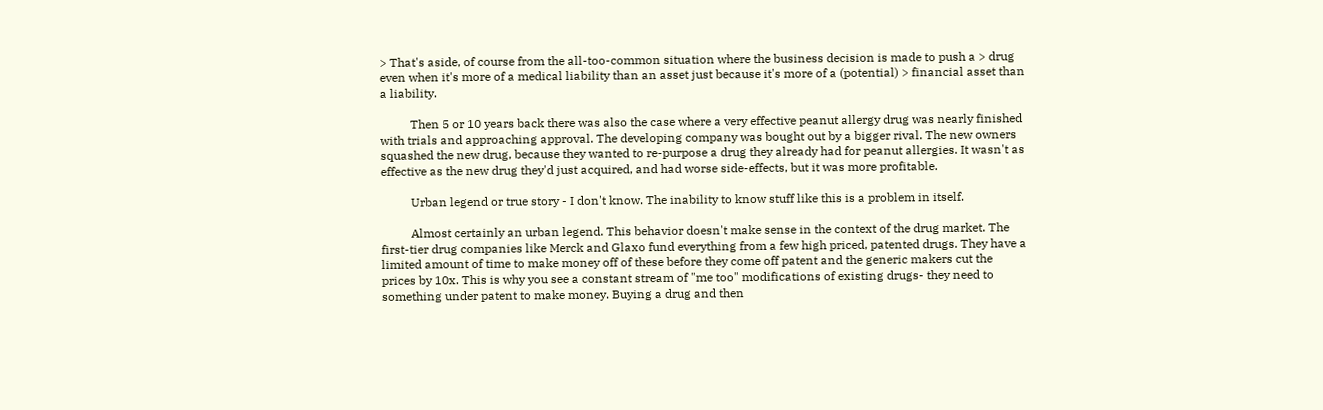> That's aside, of course from the all-too-common situation where the business decision is made to push a > drug even when it's more of a medical liability than an asset just because it's more of a (potential) > financial asset than a liability.

          Then 5 or 10 years back there was also the case where a very effective peanut allergy drug was nearly finished with trials and approaching approval. The developing company was bought out by a bigger rival. The new owners squashed the new drug, because they wanted to re-purpose a drug they already had for peanut allergies. It wasn't as effective as the new drug they'd just acquired, and had worse side-effects, but it was more profitable.

          Urban legend or true story - I don't know. The inability to know stuff like this is a problem in itself.

          Almost certainly an urban legend. This behavior doesn't make sense in the context of the drug market. The first-tier drug companies like Merck and Glaxo fund everything from a few high priced, patented drugs. They have a limited amount of time to make money off of these before they come off patent and the generic makers cut the prices by 10x. This is why you see a constant stream of "me too" modifications of existing drugs- they need to something under patent to make money. Buying a drug and then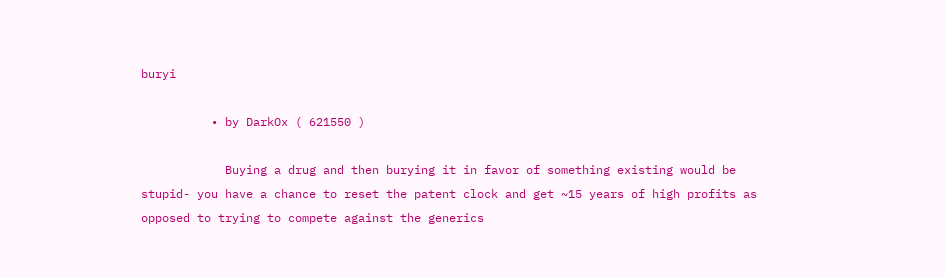buryi

          • by DarkOx ( 621550 )

            Buying a drug and then burying it in favor of something existing would be stupid- you have a chance to reset the patent clock and get ~15 years of high profits as opposed to trying to compete against the generics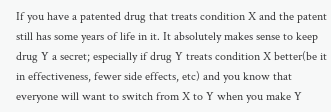If you have a patented drug that treats condition X and the patent still has some years of life in it. It absolutely makes sense to keep drug Y a secret; especially if drug Y treats condition X better(be it in effectiveness, fewer side effects, etc) and you know that everyone will want to switch from X to Y when you make Y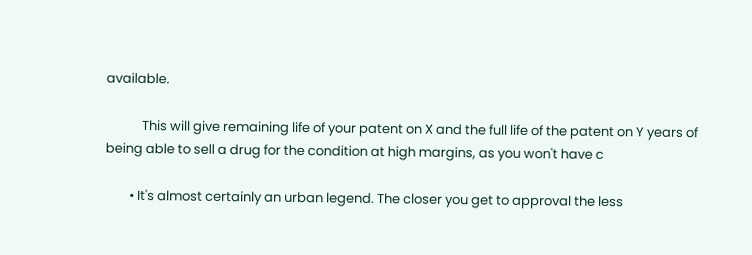available.

            This will give remaining life of your patent on X and the full life of the patent on Y years of being able to sell a drug for the condition at high margins, as you won't have c

        • It's almost certainly an urban legend. The closer you get to approval the less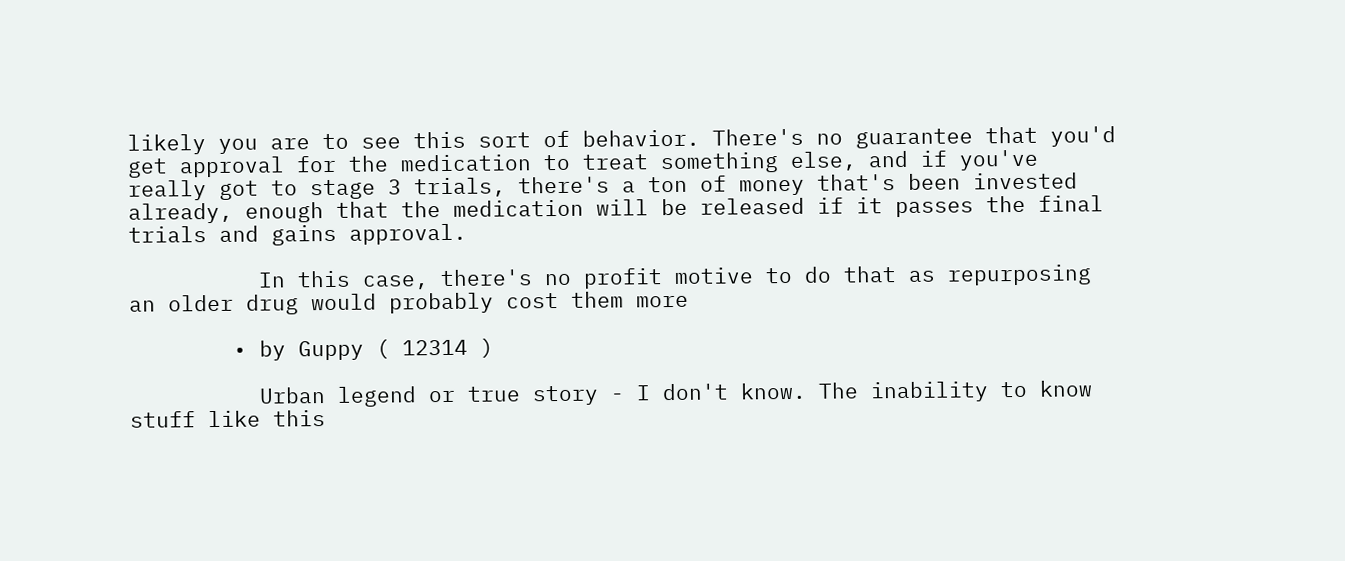likely you are to see this sort of behavior. There's no guarantee that you'd get approval for the medication to treat something else, and if you've really got to stage 3 trials, there's a ton of money that's been invested already, enough that the medication will be released if it passes the final trials and gains approval.

          In this case, there's no profit motive to do that as repurposing an older drug would probably cost them more

        • by Guppy ( 12314 )

          Urban legend or true story - I don't know. The inability to know stuff like this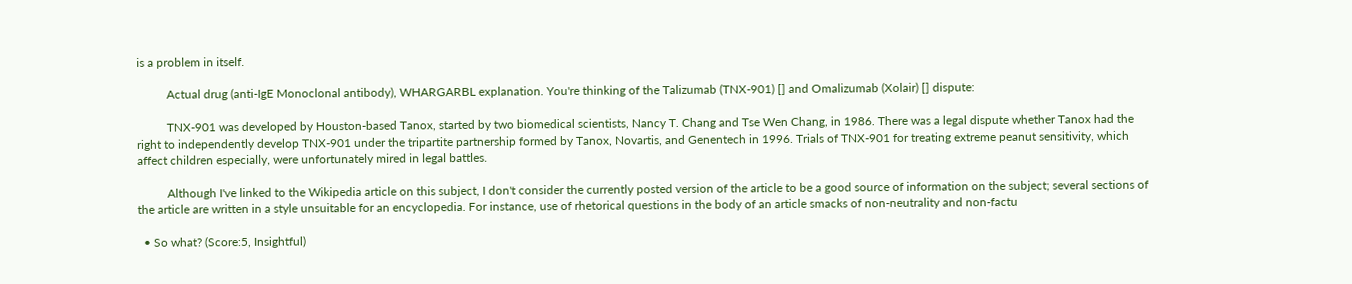is a problem in itself.

          Actual drug (anti-IgE Monoclonal antibody), WHARGARBL explanation. You're thinking of the Talizumab (TNX-901) [] and Omalizumab (Xolair) [] dispute:

          TNX-901 was developed by Houston-based Tanox, started by two biomedical scientists, Nancy T. Chang and Tse Wen Chang, in 1986. There was a legal dispute whether Tanox had the right to independently develop TNX-901 under the tripartite partnership formed by Tanox, Novartis, and Genentech in 1996. Trials of TNX-901 for treating extreme peanut sensitivity, which affect children especially, were unfortunately mired in legal battles.

          Although I've linked to the Wikipedia article on this subject, I don't consider the currently posted version of the article to be a good source of information on the subject; several sections of the article are written in a style unsuitable for an encyclopedia. For instance, use of rhetorical questions in the body of an article smacks of non-neutrality and non-factu

  • So what? (Score:5, Insightful)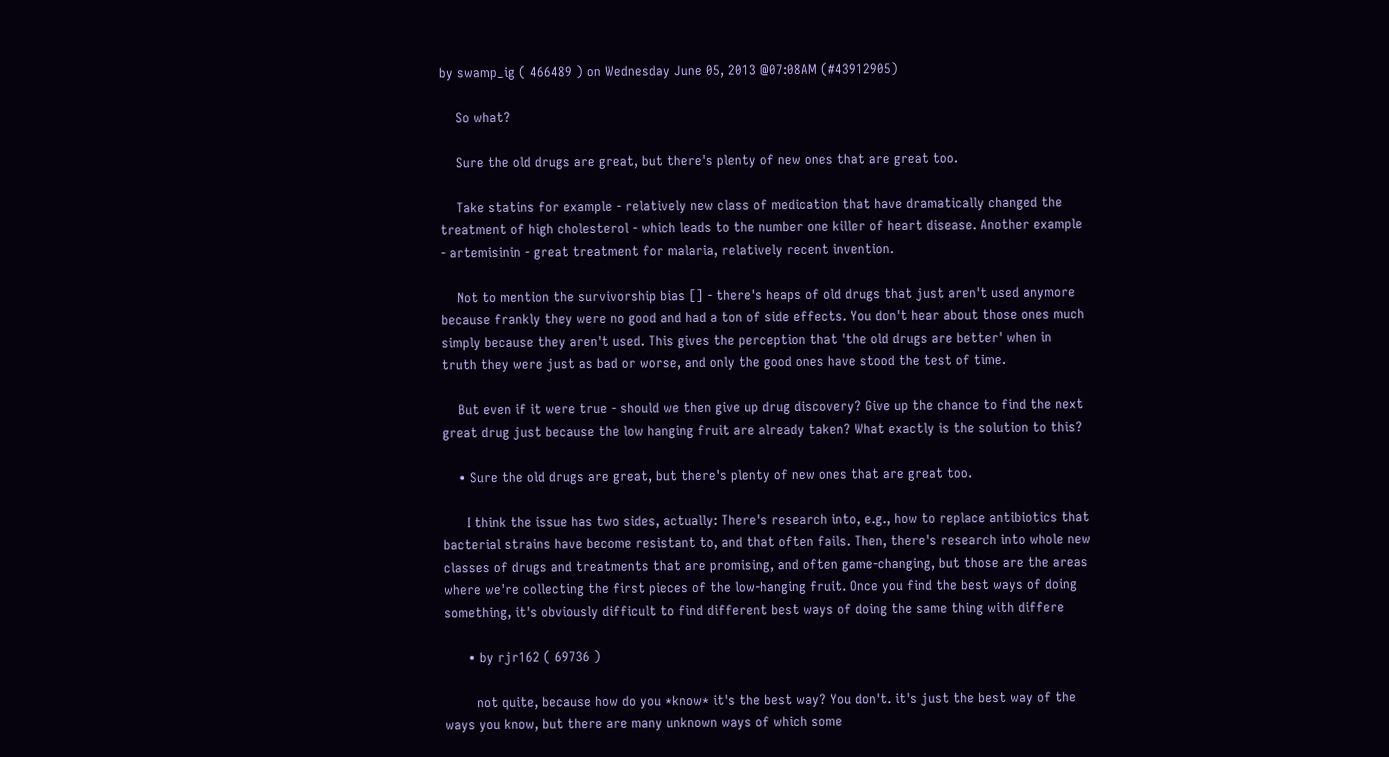by swamp_ig ( 466489 ) on Wednesday June 05, 2013 @07:08AM (#43912905)

    So what?

    Sure the old drugs are great, but there's plenty of new ones that are great too.

    Take statins for example - relatively new class of medication that have dramatically changed the treatment of high cholesterol - which leads to the number one killer of heart disease. Another example - artemisinin - great treatment for malaria, relatively recent invention.

    Not to mention the survivorship bias [] - there's heaps of old drugs that just aren't used anymore because frankly they were no good and had a ton of side effects. You don't hear about those ones much simply because they aren't used. This gives the perception that 'the old drugs are better' when in truth they were just as bad or worse, and only the good ones have stood the test of time.

    But even if it were true - should we then give up drug discovery? Give up the chance to find the next great drug just because the low hanging fruit are already taken? What exactly is the solution to this?

    • Sure the old drugs are great, but there's plenty of new ones that are great too.

      I think the issue has two sides, actually: There's research into, e.g., how to replace antibiotics that bacterial strains have become resistant to, and that often fails. Then, there's research into whole new classes of drugs and treatments that are promising, and often game-changing, but those are the areas where we're collecting the first pieces of the low-hanging fruit. Once you find the best ways of doing something, it's obviously difficult to find different best ways of doing the same thing with differe

      • by rjr162 ( 69736 )

        not quite, because how do you *know* it's the best way? You don't. it's just the best way of the ways you know, but there are many unknown ways of which some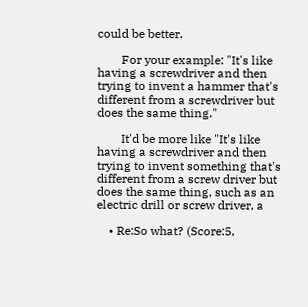could be better.

        For your example: "It's like having a screwdriver and then trying to invent a hammer that's different from a screwdriver but does the same thing."

        It'd be more like "It's like having a screwdriver and then trying to invent something that's different from a screw driver but does the same thing, such as an electric drill or screw driver, a

    • Re:So what? (Score:5,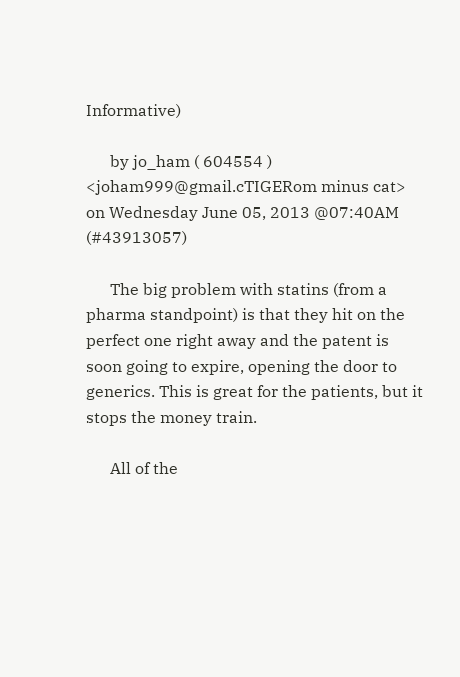Informative)

      by jo_ham ( 604554 ) <joham999@gmail.cTIGERom minus cat> on Wednesday June 05, 2013 @07:40AM (#43913057)

      The big problem with statins (from a pharma standpoint) is that they hit on the perfect one right away and the patent is soon going to expire, opening the door to generics. This is great for the patients, but it stops the money train.

      All of the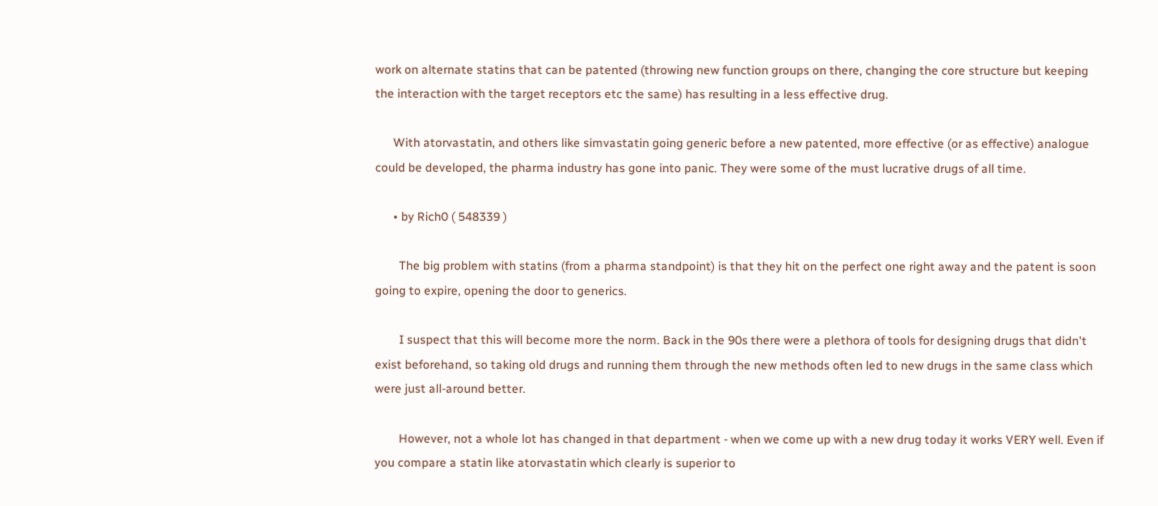work on alternate statins that can be patented (throwing new function groups on there, changing the core structure but keeping the interaction with the target receptors etc the same) has resulting in a less effective drug.

      With atorvastatin, and others like simvastatin going generic before a new patented, more effective (or as effective) analogue could be developed, the pharma industry has gone into panic. They were some of the must lucrative drugs of all time.

      • by Rich0 ( 548339 )

        The big problem with statins (from a pharma standpoint) is that they hit on the perfect one right away and the patent is soon going to expire, opening the door to generics.

        I suspect that this will become more the norm. Back in the 90s there were a plethora of tools for designing drugs that didn't exist beforehand, so taking old drugs and running them through the new methods often led to new drugs in the same class which were just all-around better.

        However, not a whole lot has changed in that department - when we come up with a new drug today it works VERY well. Even if you compare a statin like atorvastatin which clearly is superior to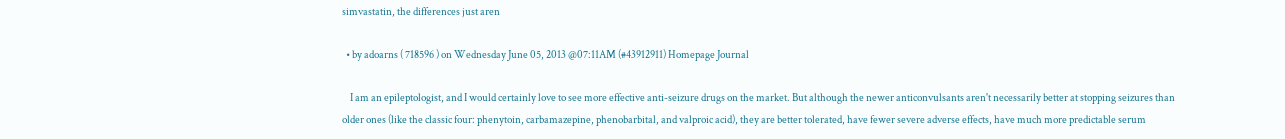simvastatin, the differences just aren

  • by adoarns ( 718596 ) on Wednesday June 05, 2013 @07:11AM (#43912911) Homepage Journal

    I am an epileptologist, and I would certainly love to see more effective anti-seizure drugs on the market. But although the newer anticonvulsants aren't necessarily better at stopping seizures than older ones (like the classic four: phenytoin, carbamazepine, phenobarbital, and valproic acid), they are better tolerated, have fewer severe adverse effects, have much more predictable serum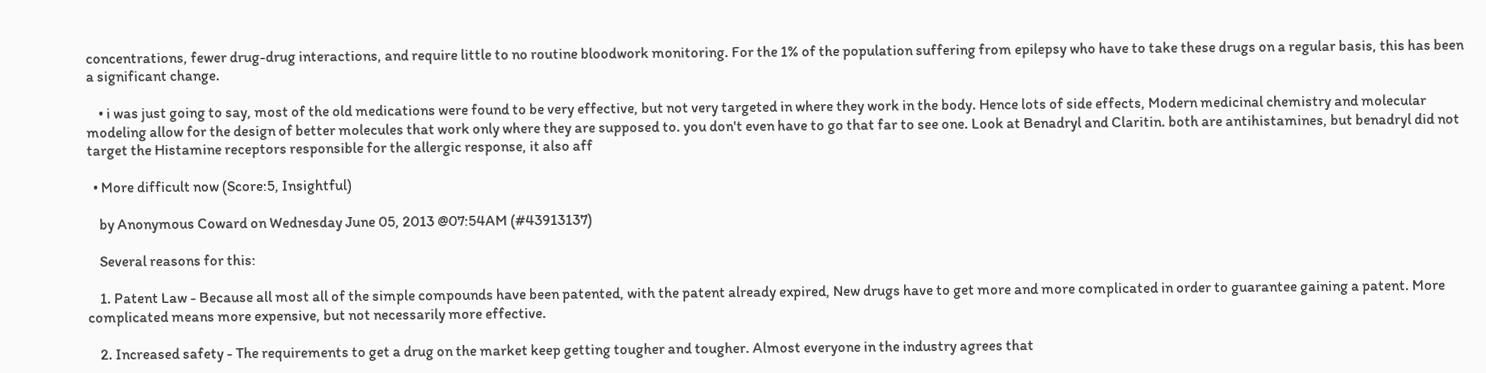concentrations, fewer drug-drug interactions, and require little to no routine bloodwork monitoring. For the 1% of the population suffering from epilepsy who have to take these drugs on a regular basis, this has been a significant change.

    • i was just going to say, most of the old medications were found to be very effective, but not very targeted in where they work in the body. Hence lots of side effects, Modern medicinal chemistry and molecular modeling allow for the design of better molecules that work only where they are supposed to. you don't even have to go that far to see one. Look at Benadryl and Claritin. both are antihistamines, but benadryl did not target the Histamine receptors responsible for the allergic response, it also aff

  • More difficult now (Score:5, Insightful)

    by Anonymous Coward on Wednesday June 05, 2013 @07:54AM (#43913137)

    Several reasons for this:

    1. Patent Law - Because all most all of the simple compounds have been patented, with the patent already expired, New drugs have to get more and more complicated in order to guarantee gaining a patent. More complicated means more expensive, but not necessarily more effective.

    2. Increased safety - The requirements to get a drug on the market keep getting tougher and tougher. Almost everyone in the industry agrees that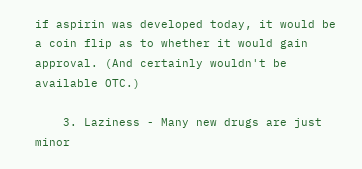if aspirin was developed today, it would be a coin flip as to whether it would gain approval. (And certainly wouldn't be available OTC.)

    3. Laziness - Many new drugs are just minor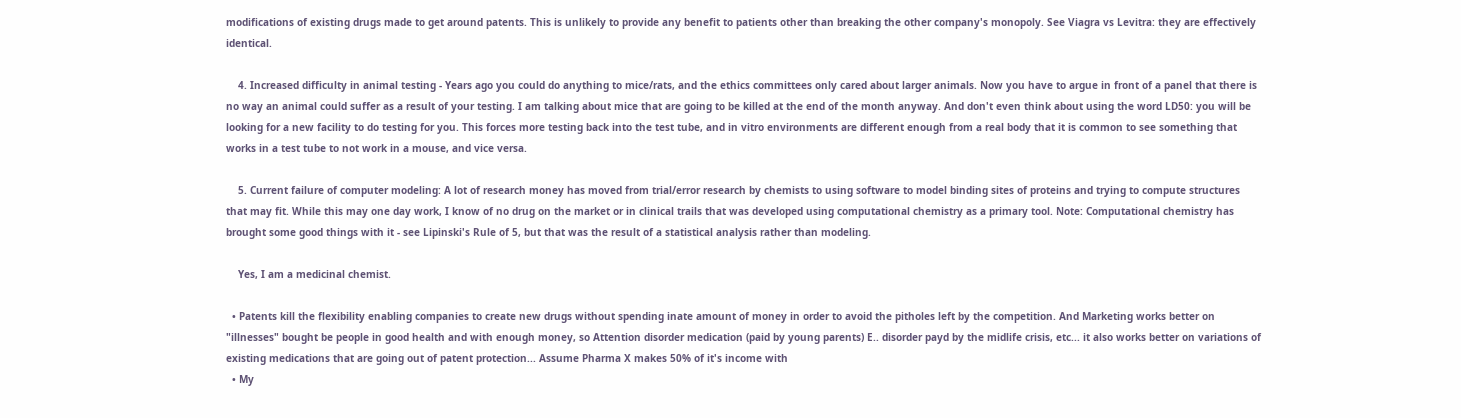modifications of existing drugs made to get around patents. This is unlikely to provide any benefit to patients other than breaking the other company's monopoly. See Viagra vs Levitra: they are effectively identical.

    4. Increased difficulty in animal testing - Years ago you could do anything to mice/rats, and the ethics committees only cared about larger animals. Now you have to argue in front of a panel that there is no way an animal could suffer as a result of your testing. I am talking about mice that are going to be killed at the end of the month anyway. And don't even think about using the word LD50: you will be looking for a new facility to do testing for you. This forces more testing back into the test tube, and in vitro environments are different enough from a real body that it is common to see something that works in a test tube to not work in a mouse, and vice versa.

    5. Current failure of computer modeling: A lot of research money has moved from trial/error research by chemists to using software to model binding sites of proteins and trying to compute structures that may fit. While this may one day work, I know of no drug on the market or in clinical trails that was developed using computational chemistry as a primary tool. Note: Computational chemistry has brought some good things with it - see Lipinski's Rule of 5, but that was the result of a statistical analysis rather than modeling.

    Yes, I am a medicinal chemist.

  • Patents kill the flexibility enabling companies to create new drugs without spending inate amount of money in order to avoid the pitholes left by the competition. And Marketing works better on "illnesses" bought be people in good health and with enough money, so Attention disorder medication (paid by young parents) E.. disorder payd by the midlife crisis, etc... it also works better on variations of existing medications that are going out of patent protection... Assume Pharma X makes 50% of it's income with
  • My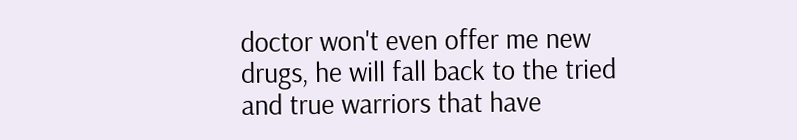doctor won't even offer me new drugs, he will fall back to the tried and true warriors that have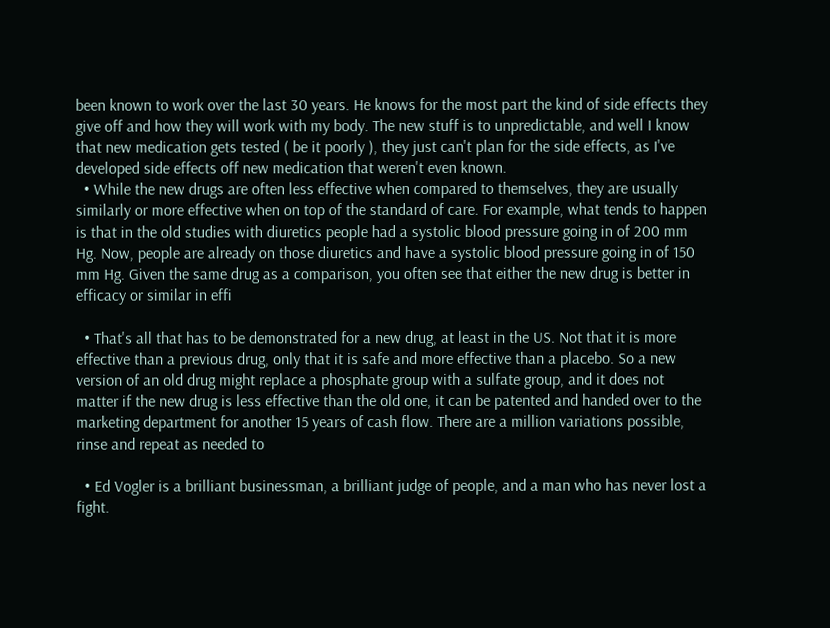been known to work over the last 30 years. He knows for the most part the kind of side effects they give off and how they will work with my body. The new stuff is to unpredictable, and well I know that new medication gets tested ( be it poorly ), they just can't plan for the side effects, as I've developed side effects off new medication that weren't even known.
  • While the new drugs are often less effective when compared to themselves, they are usually similarly or more effective when on top of the standard of care. For example, what tends to happen is that in the old studies with diuretics people had a systolic blood pressure going in of 200 mm Hg. Now, people are already on those diuretics and have a systolic blood pressure going in of 150 mm Hg. Given the same drug as a comparison, you often see that either the new drug is better in efficacy or similar in effi

  • That's all that has to be demonstrated for a new drug, at least in the US. Not that it is more effective than a previous drug, only that it is safe and more effective than a placebo. So a new version of an old drug might replace a phosphate group with a sulfate group, and it does not matter if the new drug is less effective than the old one, it can be patented and handed over to the marketing department for another 15 years of cash flow. There are a million variations possible, rinse and repeat as needed to

  • Ed Vogler is a brilliant businessman, a brilliant judge of people, and a man who has never lost a fight.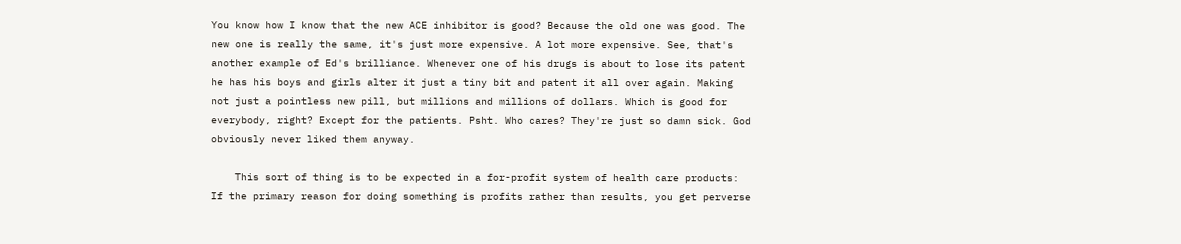You know how I know that the new ACE inhibitor is good? Because the old one was good. The new one is really the same, it's just more expensive. A lot more expensive. See, that's another example of Ed's brilliance. Whenever one of his drugs is about to lose its patent he has his boys and girls alter it just a tiny bit and patent it all over again. Making not just a pointless new pill, but millions and millions of dollars. Which is good for everybody, right? Except for the patients. Psht. Who cares? They're just so damn sick. God obviously never liked them anyway.

    This sort of thing is to be expected in a for-profit system of health care products: If the primary reason for doing something is profits rather than results, you get perverse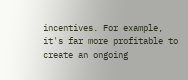incentives. For example, it's far more profitable to create an ongoing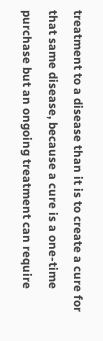treatment to a disease than it is to create a cure for that same disease, because a cure is a one-time purchase but an ongoing treatment can require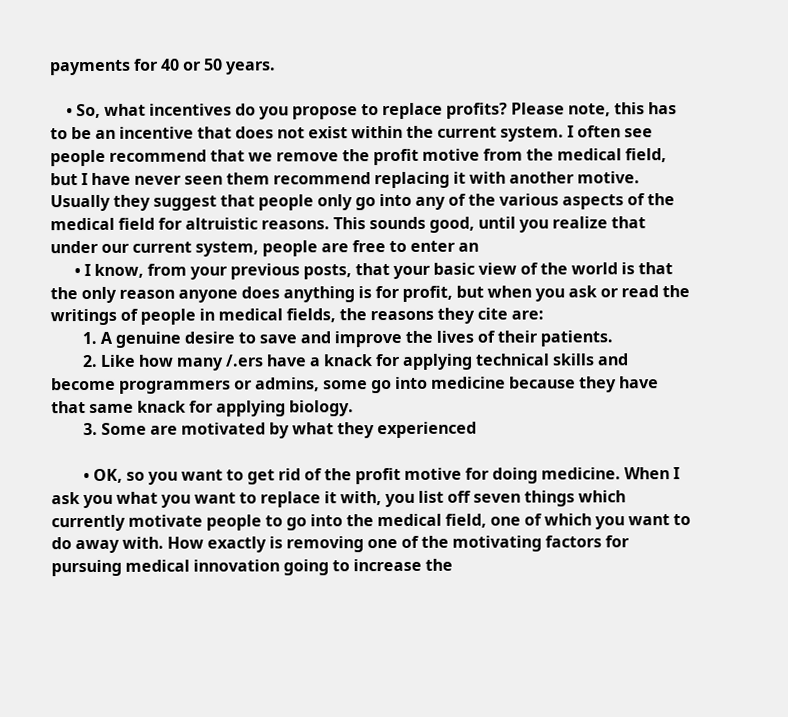payments for 40 or 50 years.

    • So, what incentives do you propose to replace profits? Please note, this has to be an incentive that does not exist within the current system. I often see people recommend that we remove the profit motive from the medical field, but I have never seen them recommend replacing it with another motive. Usually they suggest that people only go into any of the various aspects of the medical field for altruistic reasons. This sounds good, until you realize that under our current system, people are free to enter an
      • I know, from your previous posts, that your basic view of the world is that the only reason anyone does anything is for profit, but when you ask or read the writings of people in medical fields, the reasons they cite are:
        1. A genuine desire to save and improve the lives of their patients.
        2. Like how many /.ers have a knack for applying technical skills and become programmers or admins, some go into medicine because they have that same knack for applying biology.
        3. Some are motivated by what they experienced

        • OK, so you want to get rid of the profit motive for doing medicine. When I ask you what you want to replace it with, you list off seven things which currently motivate people to go into the medical field, one of which you want to do away with. How exactly is removing one of the motivating factors for pursuing medical innovation going to increase the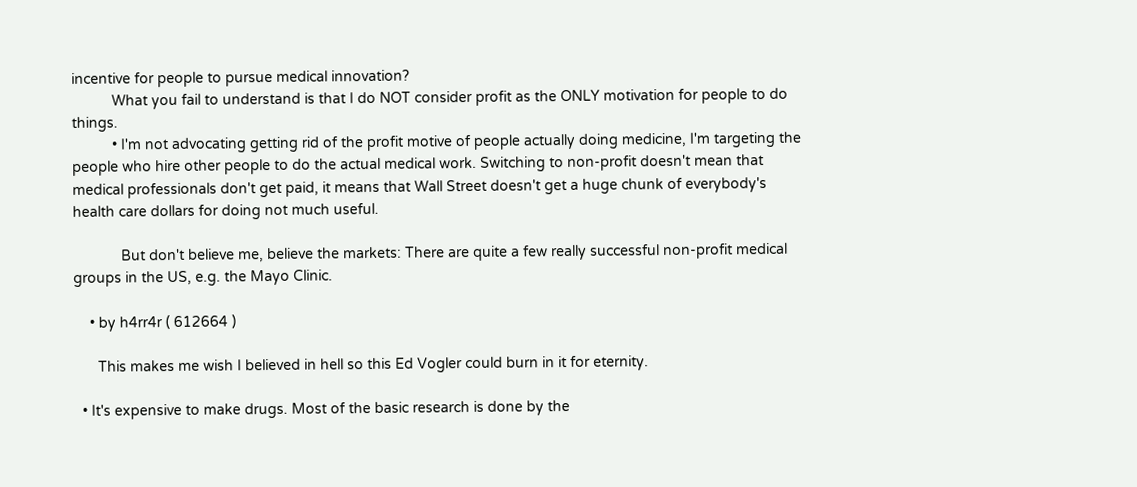incentive for people to pursue medical innovation?
          What you fail to understand is that I do NOT consider profit as the ONLY motivation for people to do things.
          • I'm not advocating getting rid of the profit motive of people actually doing medicine, I'm targeting the people who hire other people to do the actual medical work. Switching to non-profit doesn't mean that medical professionals don't get paid, it means that Wall Street doesn't get a huge chunk of everybody's health care dollars for doing not much useful.

            But don't believe me, believe the markets: There are quite a few really successful non-profit medical groups in the US, e.g. the Mayo Clinic.

    • by h4rr4r ( 612664 )

      This makes me wish I believed in hell so this Ed Vogler could burn in it for eternity.

  • It's expensive to make drugs. Most of the basic research is done by the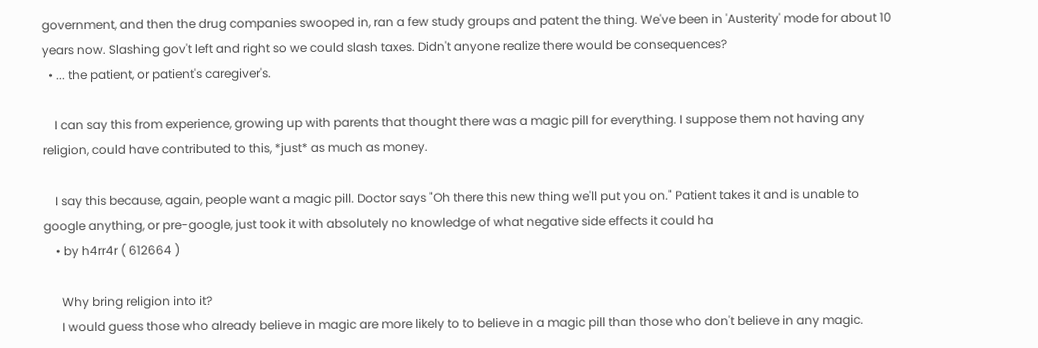government, and then the drug companies swooped in, ran a few study groups and patent the thing. We've been in 'Austerity' mode for about 10 years now. Slashing gov't left and right so we could slash taxes. Didn't anyone realize there would be consequences?
  • ... the patient, or patient's caregiver's.

    I can say this from experience, growing up with parents that thought there was a magic pill for everything. I suppose them not having any religion, could have contributed to this, *just* as much as money.

    I say this because, again, people want a magic pill. Doctor says "Oh there this new thing we'll put you on." Patient takes it and is unable to google anything, or pre-google, just took it with absolutely no knowledge of what negative side effects it could ha
    • by h4rr4r ( 612664 )

      Why bring religion into it?
      I would guess those who already believe in magic are more likely to to believe in a magic pill than those who don't believe in any magic.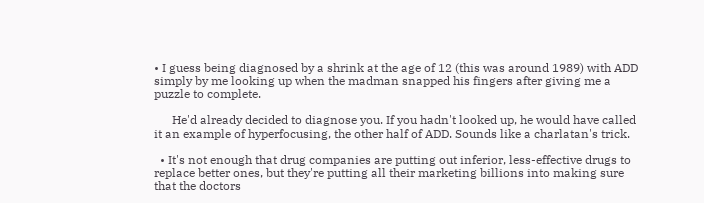• I guess being diagnosed by a shrink at the age of 12 (this was around 1989) with ADD simply by me looking up when the madman snapped his fingers after giving me a puzzle to complete.

      He'd already decided to diagnose you. If you hadn't looked up, he would have called it an example of hyperfocusing, the other half of ADD. Sounds like a charlatan's trick.

  • It's not enough that drug companies are putting out inferior, less-effective drugs to replace better ones, but they're putting all their marketing billions into making sure that the doctors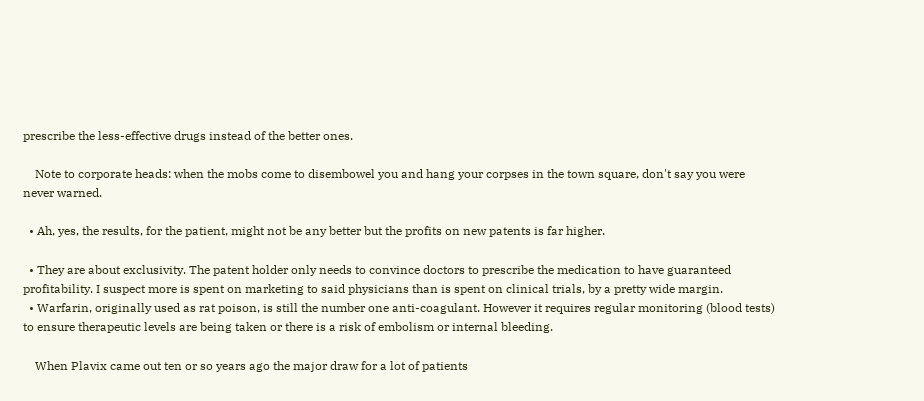prescribe the less-effective drugs instead of the better ones.

    Note to corporate heads: when the mobs come to disembowel you and hang your corpses in the town square, don't say you were never warned.

  • Ah, yes, the results, for the patient, might not be any better but the profits on new patents is far higher.

  • They are about exclusivity. The patent holder only needs to convince doctors to prescribe the medication to have guaranteed profitability. I suspect more is spent on marketing to said physicians than is spent on clinical trials, by a pretty wide margin.
  • Warfarin, originally used as rat poison, is still the number one anti-coagulant. However it requires regular monitoring (blood tests) to ensure therapeutic levels are being taken or there is a risk of embolism or internal bleeding.

    When Plavix came out ten or so years ago the major draw for a lot of patients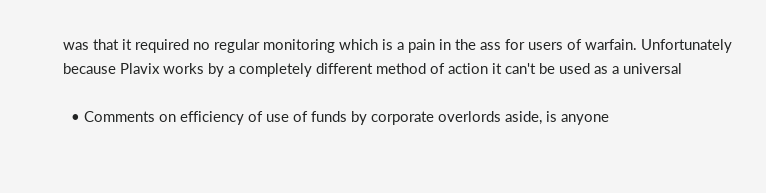was that it required no regular monitoring which is a pain in the ass for users of warfain. Unfortunately because Plavix works by a completely different method of action it can't be used as a universal

  • Comments on efficiency of use of funds by corporate overlords aside, is anyone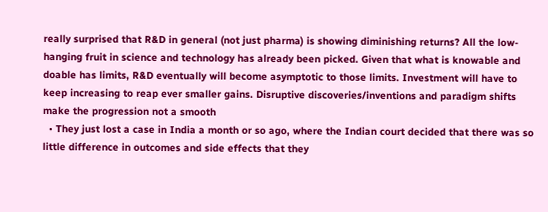really surprised that R&D in general (not just pharma) is showing diminishing returns? All the low-hanging fruit in science and technology has already been picked. Given that what is knowable and doable has limits, R&D eventually will become asymptotic to those limits. Investment will have to keep increasing to reap ever smaller gains. Disruptive discoveries/inventions and paradigm shifts make the progression not a smooth
  • They just lost a case in India a month or so ago, where the Indian court decided that there was so little difference in outcomes and side effects that they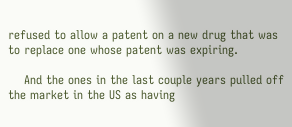refused to allow a patent on a new drug that was to replace one whose patent was expiring.

    And the ones in the last couple years pulled off the market in the US as having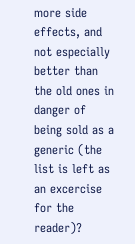more side effects, and not especially better than the old ones in danger of being sold as a generic (the list is left as an excercise for the reader)?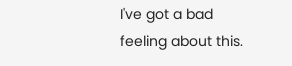I've got a bad feeling about this.